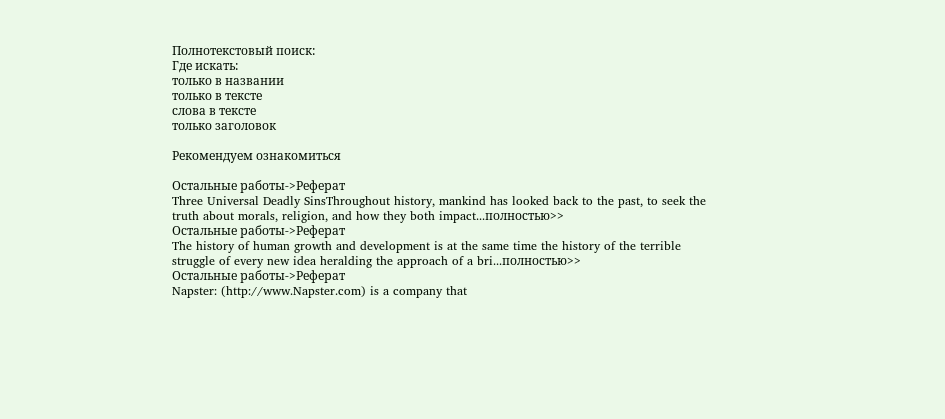Полнотекстовый поиск:
Где искать:
только в названии
только в тексте
слова в тексте
только заголовок

Рекомендуем ознакомиться

Остальные работы->Реферат
Three Universal Deadly SinsThroughout history, mankind has looked back to the past, to seek the truth about morals, religion, and how they both impact...полностью>>
Остальные работы->Реферат
The history of human growth and development is at the same time the history of the terrible struggle of every new idea heralding the approach of a bri...полностью>>
Остальные работы->Реферат
Napster: (http://www.Napster.com) is a company that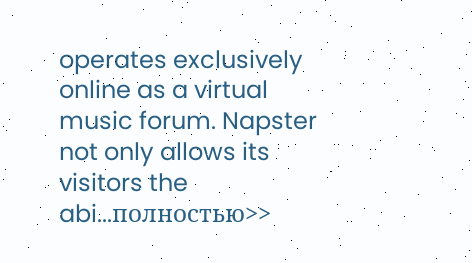operates exclusively online as a virtual music forum. Napster not only allows its visitors the abi...полностью>>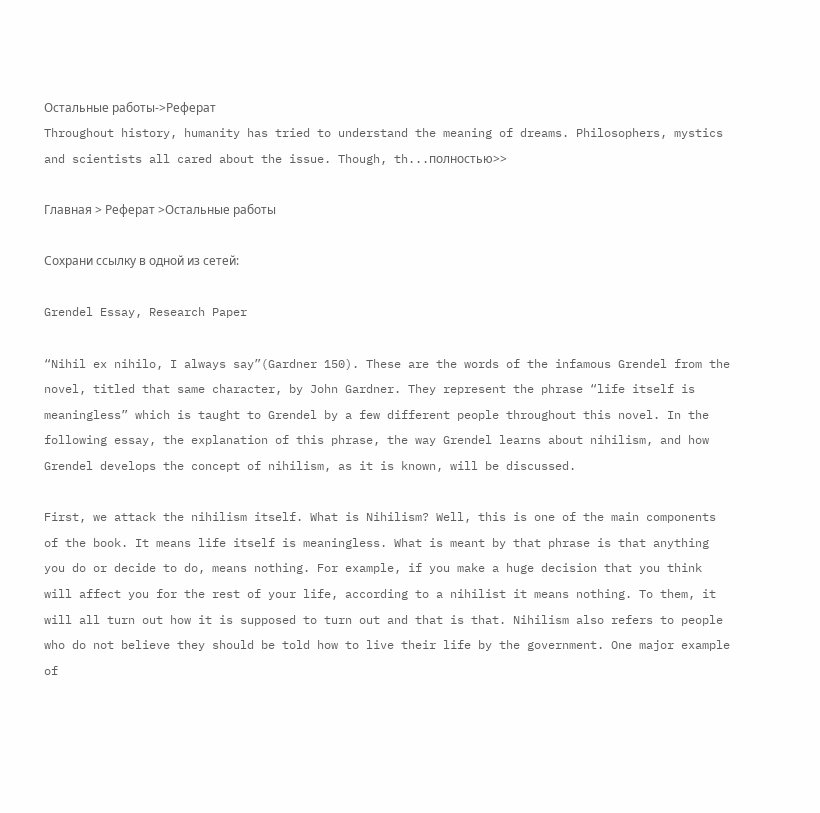Остальные работы->Реферат
Throughout history, humanity has tried to understand the meaning of dreams. Philosophers, mystics and scientists all cared about the issue. Though, th...полностью>>

Главная > Реферат >Остальные работы

Сохрани ссылку в одной из сетей:

Grendel Essay, Research Paper

“Nihil ex nihilo, I always say”(Gardner 150). These are the words of the infamous Grendel from the novel, titled that same character, by John Gardner. They represent the phrase “life itself is meaningless” which is taught to Grendel by a few different people throughout this novel. In the following essay, the explanation of this phrase, the way Grendel learns about nihilism, and how Grendel develops the concept of nihilism, as it is known, will be discussed.

First, we attack the nihilism itself. What is Nihilism? Well, this is one of the main components of the book. It means life itself is meaningless. What is meant by that phrase is that anything you do or decide to do, means nothing. For example, if you make a huge decision that you think will affect you for the rest of your life, according to a nihilist it means nothing. To them, it will all turn out how it is supposed to turn out and that is that. Nihilism also refers to people who do not believe they should be told how to live their life by the government. One major example of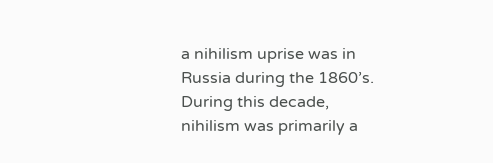a nihilism uprise was in Russia during the 1860’s. During this decade, nihilism was primarily a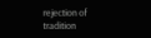rejection of tradition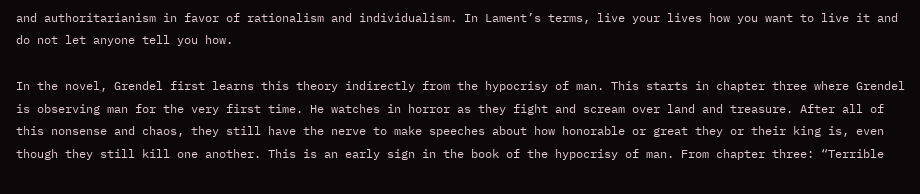and authoritarianism in favor of rationalism and individualism. In Lament’s terms, live your lives how you want to live it and do not let anyone tell you how.

In the novel, Grendel first learns this theory indirectly from the hypocrisy of man. This starts in chapter three where Grendel is observing man for the very first time. He watches in horror as they fight and scream over land and treasure. After all of this nonsense and chaos, they still have the nerve to make speeches about how honorable or great they or their king is, even though they still kill one another. This is an early sign in the book of the hypocrisy of man. From chapter three: “Terrible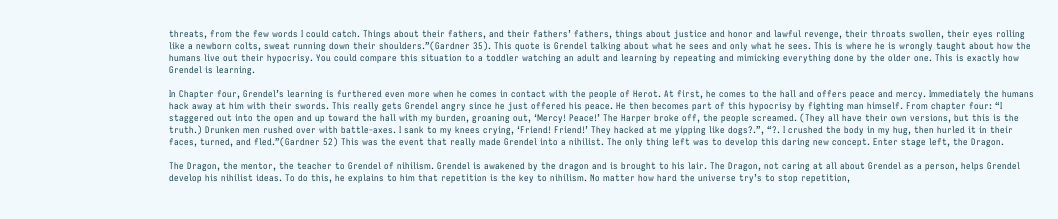threats, from the few words I could catch. Things about their fathers, and their fathers’ fathers, things about justice and honor and lawful revenge, their throats swollen, their eyes rolling like a newborn colts, sweat running down their shoulders.”(Gardner 35). This quote is Grendel talking about what he sees and only what he sees. This is where he is wrongly taught about how the humans live out their hypocrisy. You could compare this situation to a toddler watching an adult and learning by repeating and mimicking everything done by the older one. This is exactly how Grendel is learning.

In Chapter four, Grendel’s learning is furthered even more when he comes in contact with the people of Herot. At first, he comes to the hall and offers peace and mercy. Immediately the humans hack away at him with their swords. This really gets Grendel angry since he just offered his peace. He then becomes part of this hypocrisy by fighting man himself. From chapter four: “I staggered out into the open and up toward the hall with my burden, groaning out, ‘Mercy! Peace!’ The Harper broke off, the people screamed. (They all have their own versions, but this is the truth.) Drunken men rushed over with battle-axes. I sank to my knees crying, ‘Friend! Friend!’ They hacked at me yipping like dogs?.”, “?. I crushed the body in my hug, then hurled it in their faces, turned, and fled.”(Gardner 52) This was the event that really made Grendel into a nihilist. The only thing left was to develop this daring new concept. Enter stage left, the Dragon.

The Dragon, the mentor, the teacher to Grendel of nihilism. Grendel is awakened by the dragon and is brought to his lair. The Dragon, not caring at all about Grendel as a person, helps Grendel develop his nihilist ideas. To do this, he explains to him that repetition is the key to nihilism. No matter how hard the universe try’s to stop repetition,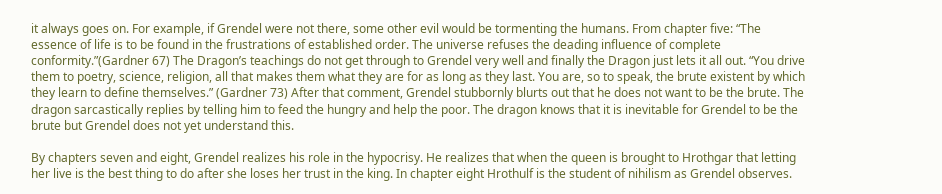it always goes on. For example, if Grendel were not there, some other evil would be tormenting the humans. From chapter five: “The essence of life is to be found in the frustrations of established order. The universe refuses the deading influence of complete conformity.”(Gardner 67) The Dragon’s teachings do not get through to Grendel very well and finally the Dragon just lets it all out. “You drive them to poetry, science, religion, all that makes them what they are for as long as they last. You are, so to speak, the brute existent by which they learn to define themselves.” (Gardner 73) After that comment, Grendel stubbornly blurts out that he does not want to be the brute. The dragon sarcastically replies by telling him to feed the hungry and help the poor. The dragon knows that it is inevitable for Grendel to be the brute but Grendel does not yet understand this.

By chapters seven and eight, Grendel realizes his role in the hypocrisy. He realizes that when the queen is brought to Hrothgar that letting her live is the best thing to do after she loses her trust in the king. In chapter eight Hrothulf is the student of nihilism as Grendel observes.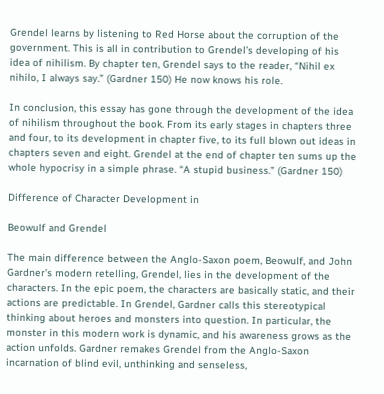Grendel learns by listening to Red Horse about the corruption of the government. This is all in contribution to Grendel’s developing of his idea of nihilism. By chapter ten, Grendel says to the reader, “Nihil ex nihilo, I always say.” (Gardner 150) He now knows his role.

In conclusion, this essay has gone through the development of the idea of nihilism throughout the book. From its early stages in chapters three and four, to its development in chapter five, to its full blown out ideas in chapters seven and eight. Grendel at the end of chapter ten sums up the whole hypocrisy in a simple phrase. “A stupid business.” (Gardner 150)

Difference of Character Development in

Beowulf and Grendel

The main difference between the Anglo-Saxon poem, Beowulf, and John Gardner’s modern retelling, Grendel, lies in the development of the characters. In the epic poem, the characters are basically static, and their actions are predictable. In Grendel, Gardner calls this stereotypical thinking about heroes and monsters into question. In particular, the monster in this modern work is dynamic, and his awareness grows as the action unfolds. Gardner remakes Grendel from the Anglo-Saxon incarnation of blind evil, unthinking and senseless,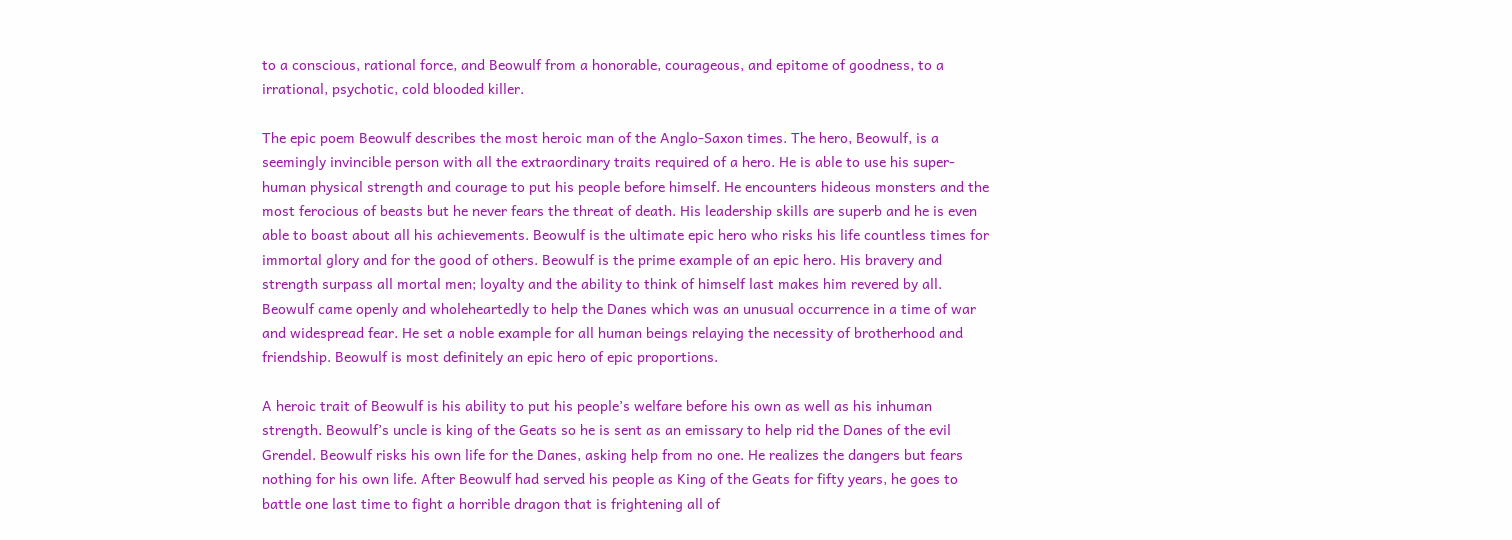to a conscious, rational force, and Beowulf from a honorable, courageous, and epitome of goodness, to a irrational, psychotic, cold blooded killer.

The epic poem Beowulf describes the most heroic man of the Anglo-Saxon times. The hero, Beowulf, is a seemingly invincible person with all the extraordinary traits required of a hero. He is able to use his super-human physical strength and courage to put his people before himself. He encounters hideous monsters and the most ferocious of beasts but he never fears the threat of death. His leadership skills are superb and he is even able to boast about all his achievements. Beowulf is the ultimate epic hero who risks his life countless times for immortal glory and for the good of others. Beowulf is the prime example of an epic hero. His bravery and strength surpass all mortal men; loyalty and the ability to think of himself last makes him revered by all. Beowulf came openly and wholeheartedly to help the Danes which was an unusual occurrence in a time of war and widespread fear. He set a noble example for all human beings relaying the necessity of brotherhood and friendship. Beowulf is most definitely an epic hero of epic proportions.

A heroic trait of Beowulf is his ability to put his people’s welfare before his own as well as his inhuman strength. Beowulf’s uncle is king of the Geats so he is sent as an emissary to help rid the Danes of the evil Grendel. Beowulf risks his own life for the Danes, asking help from no one. He realizes the dangers but fears nothing for his own life. After Beowulf had served his people as King of the Geats for fifty years, he goes to battle one last time to fight a horrible dragon that is frightening all of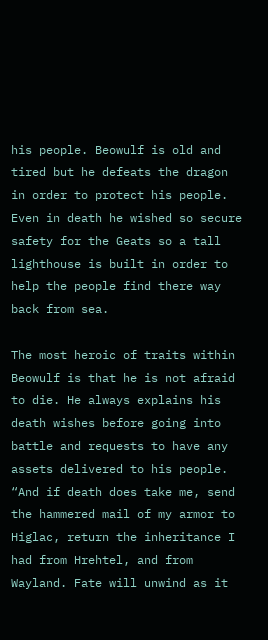his people. Beowulf is old and tired but he defeats the dragon in order to protect his people. Even in death he wished so secure safety for the Geats so a tall lighthouse is built in order to help the people find there way back from sea.

The most heroic of traits within Beowulf is that he is not afraid to die. He always explains his death wishes before going into battle and requests to have any assets delivered to his people. “And if death does take me, send the hammered mail of my armor to Higlac, return the inheritance I had from Hrehtel, and from Wayland. Fate will unwind as it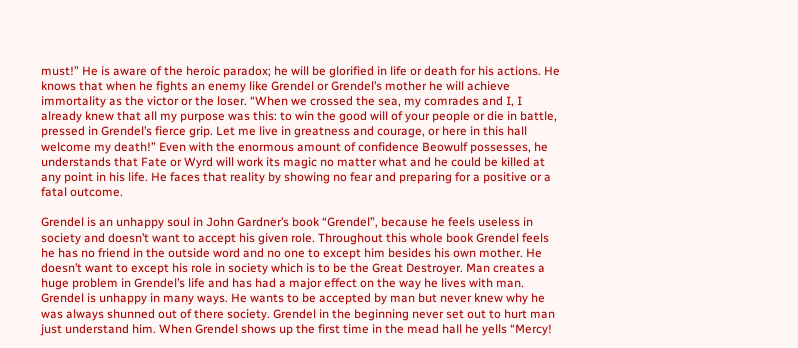must!” He is aware of the heroic paradox; he will be glorified in life or death for his actions. He knows that when he fights an enemy like Grendel or Grendel’s mother he will achieve immortality as the victor or the loser. “When we crossed the sea, my comrades and I, I already knew that all my purpose was this: to win the good will of your people or die in battle, pressed in Grendel’s fierce grip. Let me live in greatness and courage, or here in this hall welcome my death!” Even with the enormous amount of confidence Beowulf possesses, he understands that Fate or Wyrd will work its magic no matter what and he could be killed at any point in his life. He faces that reality by showing no fear and preparing for a positive or a fatal outcome.

Grendel is an unhappy soul in John Gardner’s book “Grendel”, because he feels useless in society and doesn’t want to accept his given role. Throughout this whole book Grendel feels he has no friend in the outside word and no one to except him besides his own mother. He doesn’t want to except his role in society which is to be the Great Destroyer. Man creates a huge problem in Grendel’s life and has had a major effect on the way he lives with man. Grendel is unhappy in many ways. He wants to be accepted by man but never knew why he was always shunned out of there society. Grendel in the beginning never set out to hurt man just understand him. When Grendel shows up the first time in the mead hall he yells “Mercy!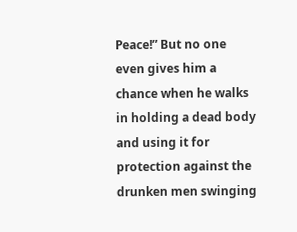Peace!” But no one even gives him a chance when he walks in holding a dead body and using it for protection against the drunken men swinging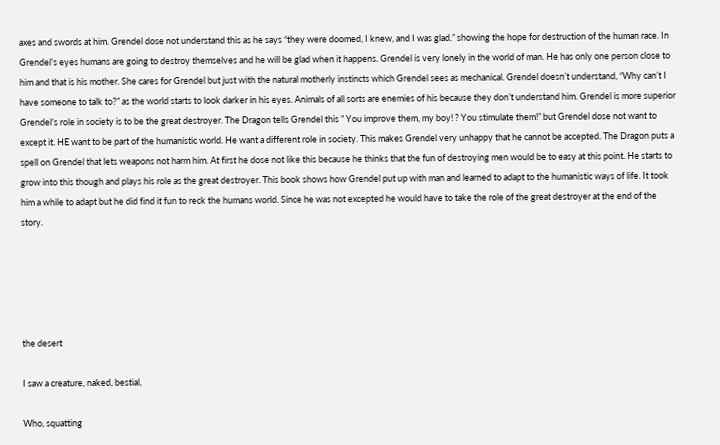axes and swords at him. Grendel dose not understand this as he says “they were doomed, I knew, and I was glad.” showing the hope for destruction of the human race. In Grendel’s eyes humans are going to destroy themselves and he will be glad when it happens. Grendel is very lonely in the world of man. He has only one person close to him and that is his mother. She cares for Grendel but just with the natural motherly instincts which Grendel sees as mechanical. Grendel doesn’t understand, “Why can’t I have someone to talk to?” as the world starts to look darker in his eyes. Animals of all sorts are enemies of his because they don’t understand him. Grendel is more superior Grendel’s role in society is to be the great destroyer. The Dragon tells Grendel this ” You improve them, my boy! ? You stimulate them!” but Grendel dose not want to except it. HE want to be part of the humanistic world. He want a different role in society. This makes Grendel very unhappy that he cannot be accepted. The Dragon puts a spell on Grendel that lets weapons not harm him. At first he dose not like this because he thinks that the fun of destroying men would be to easy at this point. He starts to grow into this though and plays his role as the great destroyer. This book shows how Grendel put up with man and learned to adapt to the humanistic ways of life. It took him a while to adapt but he did find it fun to reck the humans world. Since he was not excepted he would have to take the role of the great destroyer at the end of the story.





the desert

I saw a creature, naked, bestial,

Who, squatting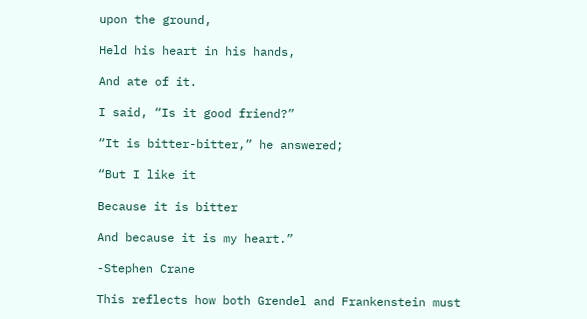upon the ground,

Held his heart in his hands,

And ate of it.

I said, “Is it good friend?”

“It is bitter-bitter,” he answered;

“But I like it

Because it is bitter

And because it is my heart.”

-Stephen Crane

This reflects how both Grendel and Frankenstein must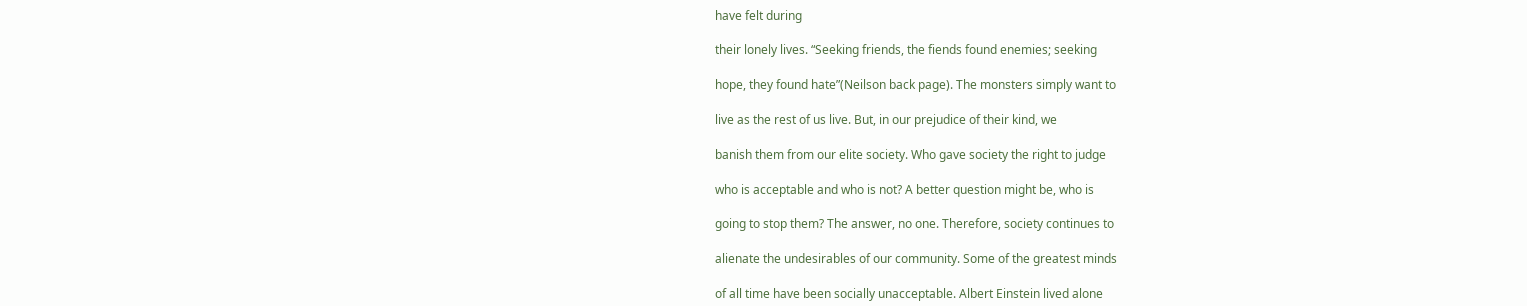have felt during

their lonely lives. “Seeking friends, the fiends found enemies; seeking

hope, they found hate”(Neilson back page). The monsters simply want to

live as the rest of us live. But, in our prejudice of their kind, we

banish them from our elite society. Who gave society the right to judge

who is acceptable and who is not? A better question might be, who is

going to stop them? The answer, no one. Therefore, society continues to

alienate the undesirables of our community. Some of the greatest minds

of all time have been socially unacceptable. Albert Einstein lived alone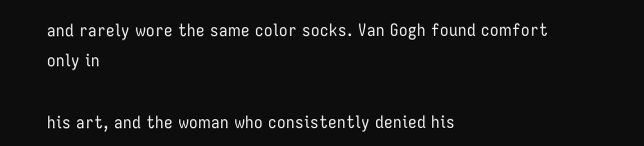and rarely wore the same color socks. Van Gogh found comfort only in

his art, and the woman who consistently denied his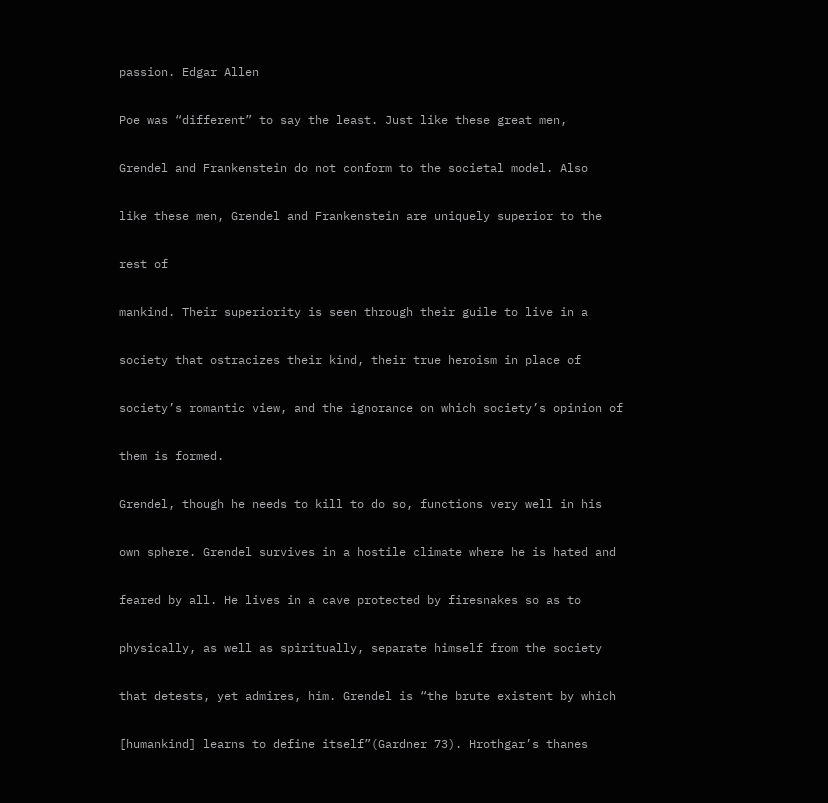passion. Edgar Allen

Poe was “different” to say the least. Just like these great men,

Grendel and Frankenstein do not conform to the societal model. Also

like these men, Grendel and Frankenstein are uniquely superior to the

rest of

mankind. Their superiority is seen through their guile to live in a

society that ostracizes their kind, their true heroism in place of

society’s romantic view, and the ignorance on which society’s opinion of

them is formed.

Grendel, though he needs to kill to do so, functions very well in his

own sphere. Grendel survives in a hostile climate where he is hated and

feared by all. He lives in a cave protected by firesnakes so as to

physically, as well as spiritually, separate himself from the society

that detests, yet admires, him. Grendel is “the brute existent by which

[humankind] learns to define itself”(Gardner 73). Hrothgar’s thanes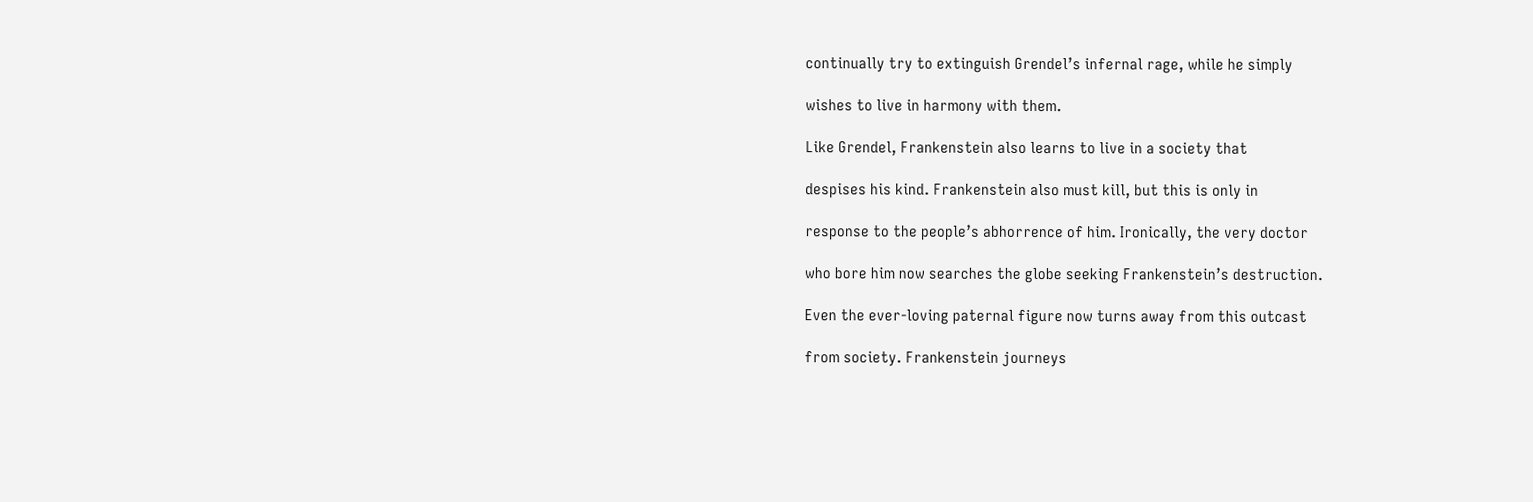continually try to extinguish Grendel’s infernal rage, while he simply

wishes to live in harmony with them.

Like Grendel, Frankenstein also learns to live in a society that

despises his kind. Frankenstein also must kill, but this is only in

response to the people’s abhorrence of him. Ironically, the very doctor

who bore him now searches the globe seeking Frankenstein’s destruction.

Even the ever-loving paternal figure now turns away from this outcast

from society. Frankenstein journeys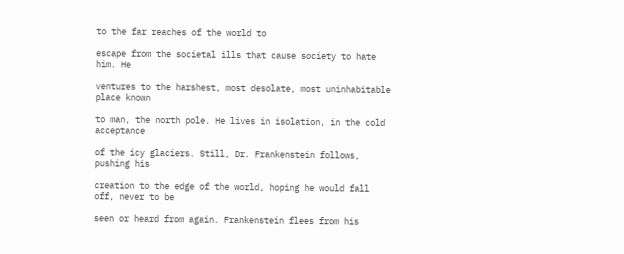to the far reaches of the world to

escape from the societal ills that cause society to hate him. He

ventures to the harshest, most desolate, most uninhabitable place known

to man, the north pole. He lives in isolation, in the cold acceptance

of the icy glaciers. Still, Dr. Frankenstein follows, pushing his

creation to the edge of the world, hoping he would fall off, never to be

seen or heard from again. Frankenstein flees from his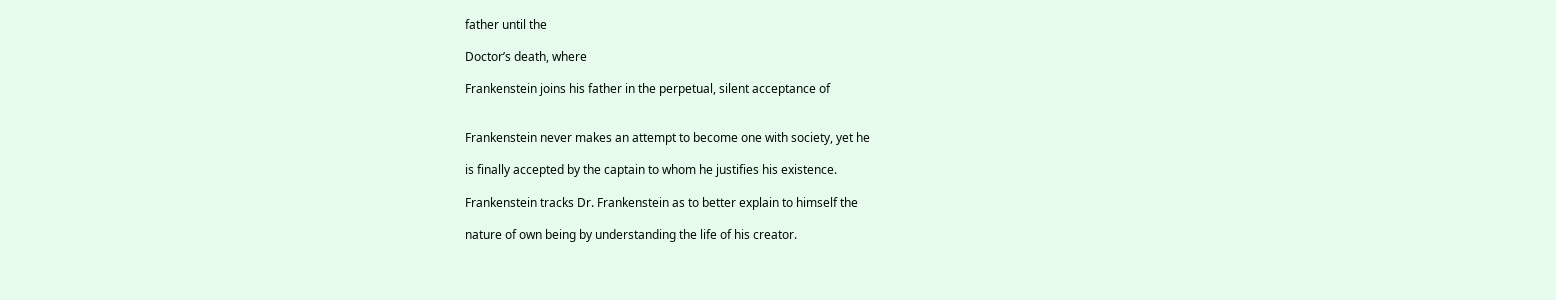father until the

Doctor’s death, where

Frankenstein joins his father in the perpetual, silent acceptance of


Frankenstein never makes an attempt to become one with society, yet he

is finally accepted by the captain to whom he justifies his existence.

Frankenstein tracks Dr. Frankenstein as to better explain to himself the

nature of own being by understanding the life of his creator.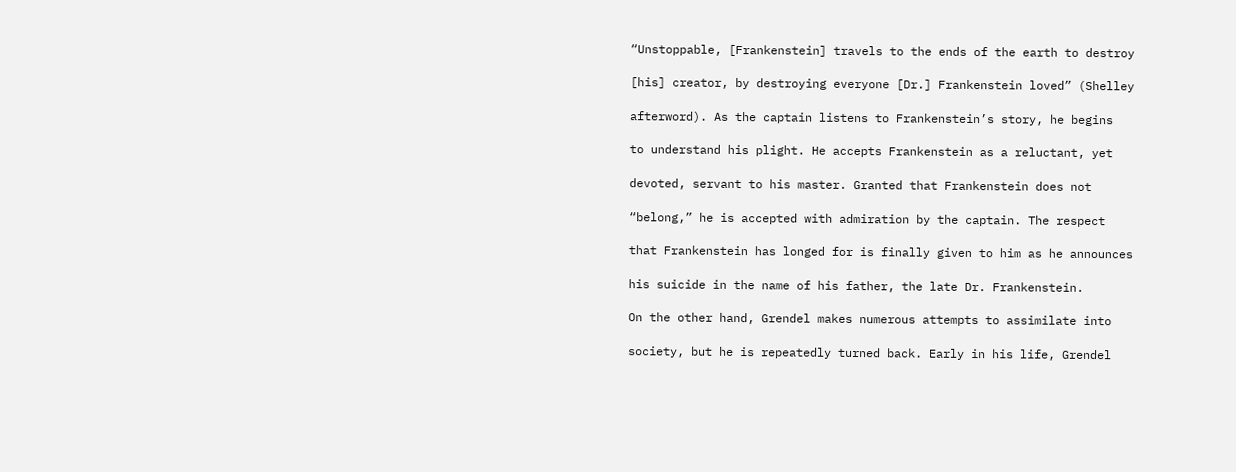“Unstoppable, [Frankenstein] travels to the ends of the earth to destroy

[his] creator, by destroying everyone [Dr.] Frankenstein loved” (Shelley

afterword). As the captain listens to Frankenstein’s story, he begins

to understand his plight. He accepts Frankenstein as a reluctant, yet

devoted, servant to his master. Granted that Frankenstein does not

“belong,” he is accepted with admiration by the captain. The respect

that Frankenstein has longed for is finally given to him as he announces

his suicide in the name of his father, the late Dr. Frankenstein.

On the other hand, Grendel makes numerous attempts to assimilate into

society, but he is repeatedly turned back. Early in his life, Grendel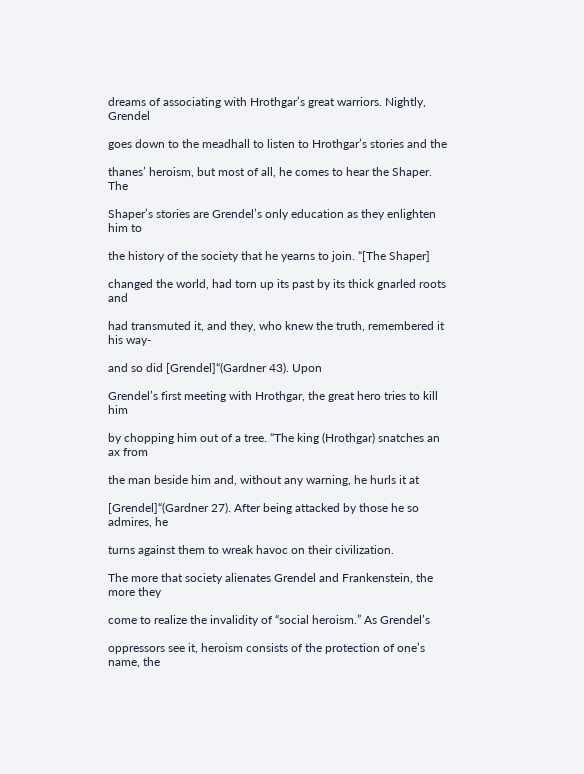dreams of associating with Hrothgar’s great warriors. Nightly, Grendel

goes down to the meadhall to listen to Hrothgar’s stories and the

thanes’ heroism, but most of all, he comes to hear the Shaper. The

Shaper’s stories are Grendel’s only education as they enlighten him to

the history of the society that he yearns to join. “[The Shaper]

changed the world, had torn up its past by its thick gnarled roots and

had transmuted it, and they, who knew the truth, remembered it his way-

and so did [Grendel]“(Gardner 43). Upon

Grendel’s first meeting with Hrothgar, the great hero tries to kill him

by chopping him out of a tree. “The king (Hrothgar) snatches an ax from

the man beside him and, without any warning, he hurls it at

[Grendel]“(Gardner 27). After being attacked by those he so admires, he

turns against them to wreak havoc on their civilization.

The more that society alienates Grendel and Frankenstein, the more they

come to realize the invalidity of “social heroism.” As Grendel’s

oppressors see it, heroism consists of the protection of one’s name, the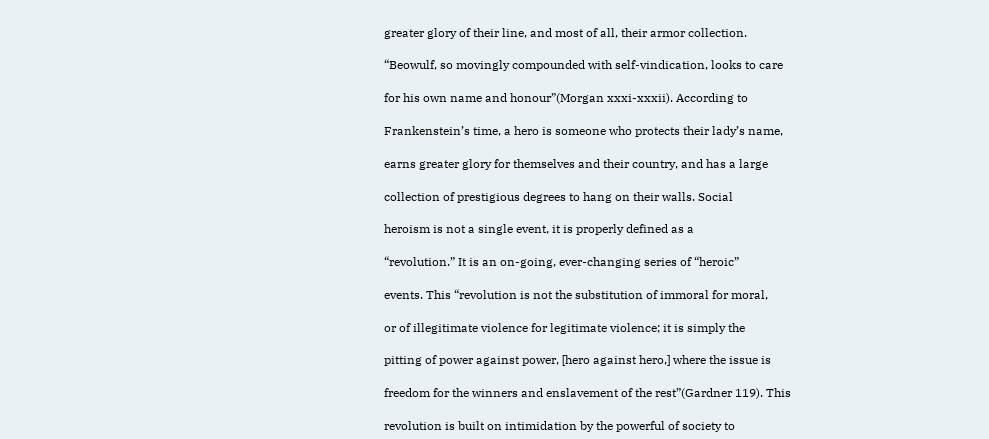greater glory of their line, and most of all, their armor collection.

“Beowulf, so movingly compounded with self-vindication, looks to care

for his own name and honour”(Morgan xxxi-xxxii). According to

Frankenstein’s time, a hero is someone who protects their lady’s name,

earns greater glory for themselves and their country, and has a large

collection of prestigious degrees to hang on their walls. Social

heroism is not a single event, it is properly defined as a

“revolution.” It is an on-going, ever-changing series of “heroic”

events. This “revolution is not the substitution of immoral for moral,

or of illegitimate violence for legitimate violence; it is simply the

pitting of power against power, [hero against hero,] where the issue is

freedom for the winners and enslavement of the rest”(Gardner 119). This

revolution is built on intimidation by the powerful of society to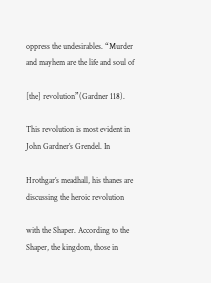oppress the undesirables. “Murder and mayhem are the life and soul of

[the] revolution”(Gardner 118).

This revolution is most evident in John Gardner’s Grendel. In

Hrothgar’s meadhall, his thanes are discussing the heroic revolution

with the Shaper. According to the Shaper, the kingdom, those in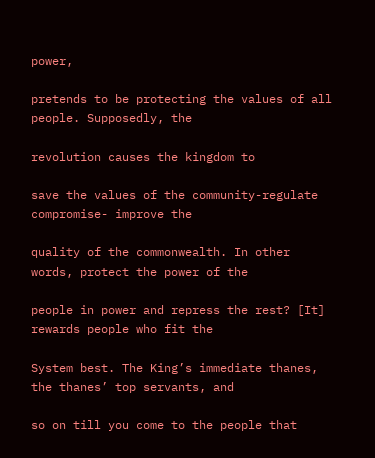power,

pretends to be protecting the values of all people. Supposedly, the

revolution causes the kingdom to

save the values of the community-regulate compromise- improve the

quality of the commonwealth. In other words, protect the power of the

people in power and repress the rest? [It] rewards people who fit the

System best. The King’s immediate thanes, the thanes’ top servants, and

so on till you come to the people that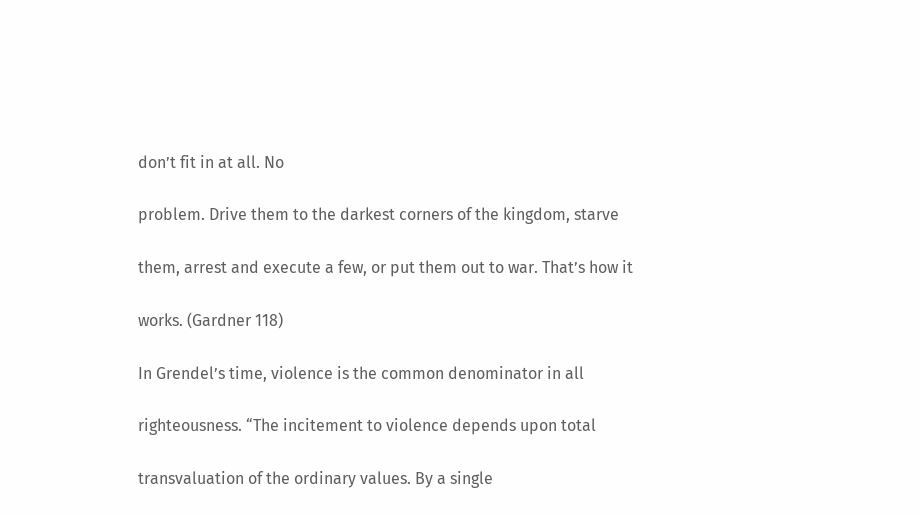don’t fit in at all. No

problem. Drive them to the darkest corners of the kingdom, starve

them, arrest and execute a few, or put them out to war. That’s how it

works. (Gardner 118)

In Grendel’s time, violence is the common denominator in all

righteousness. “The incitement to violence depends upon total

transvaluation of the ordinary values. By a single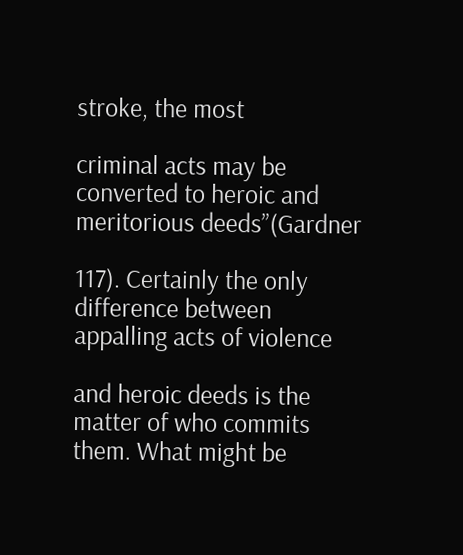stroke, the most

criminal acts may be converted to heroic and meritorious deeds”(Gardner

117). Certainly the only difference between appalling acts of violence

and heroic deeds is the matter of who commits them. What might be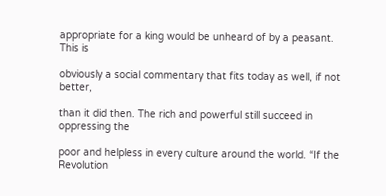appropriate for a king would be unheard of by a peasant. This is

obviously a social commentary that fits today as well, if not better,

than it did then. The rich and powerful still succeed in oppressing the

poor and helpless in every culture around the world. “If the Revolution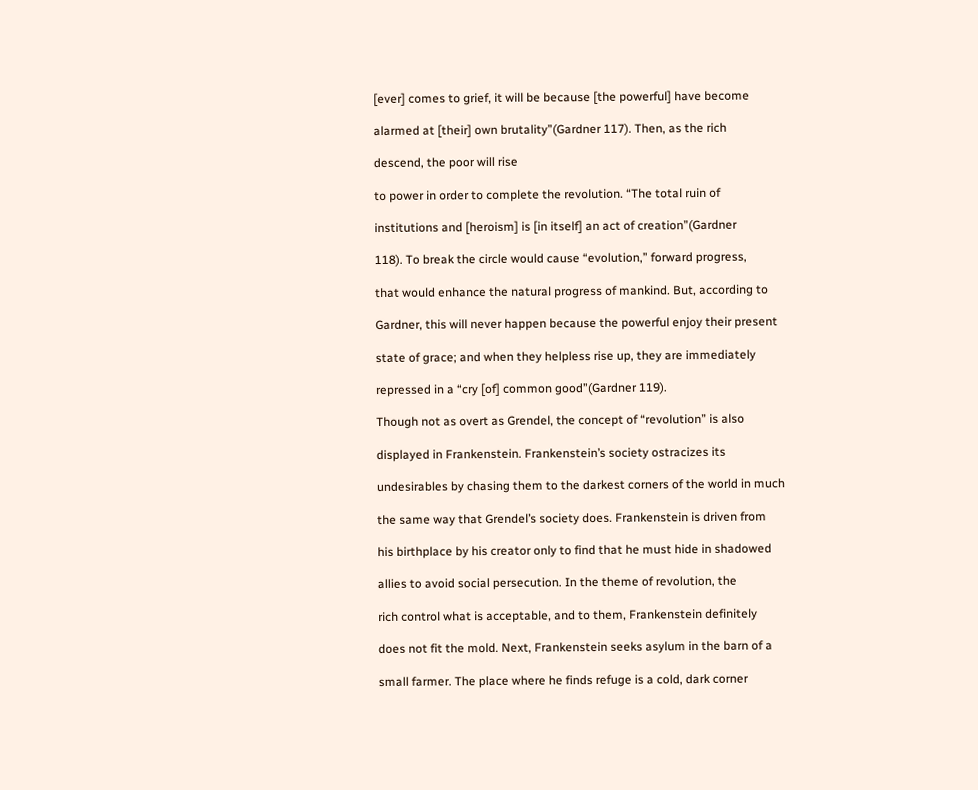[ever] comes to grief, it will be because [the powerful] have become

alarmed at [their] own brutality”(Gardner 117). Then, as the rich

descend, the poor will rise

to power in order to complete the revolution. “The total ruin of

institutions and [heroism] is [in itself] an act of creation”(Gardner

118). To break the circle would cause “evolution,” forward progress,

that would enhance the natural progress of mankind. But, according to

Gardner, this will never happen because the powerful enjoy their present

state of grace; and when they helpless rise up, they are immediately

repressed in a “cry [of] common good”(Gardner 119).

Though not as overt as Grendel, the concept of “revolution” is also

displayed in Frankenstein. Frankenstein’s society ostracizes its

undesirables by chasing them to the darkest corners of the world in much

the same way that Grendel’s society does. Frankenstein is driven from

his birthplace by his creator only to find that he must hide in shadowed

allies to avoid social persecution. In the theme of revolution, the

rich control what is acceptable, and to them, Frankenstein definitely

does not fit the mold. Next, Frankenstein seeks asylum in the barn of a

small farmer. The place where he finds refuge is a cold, dark corner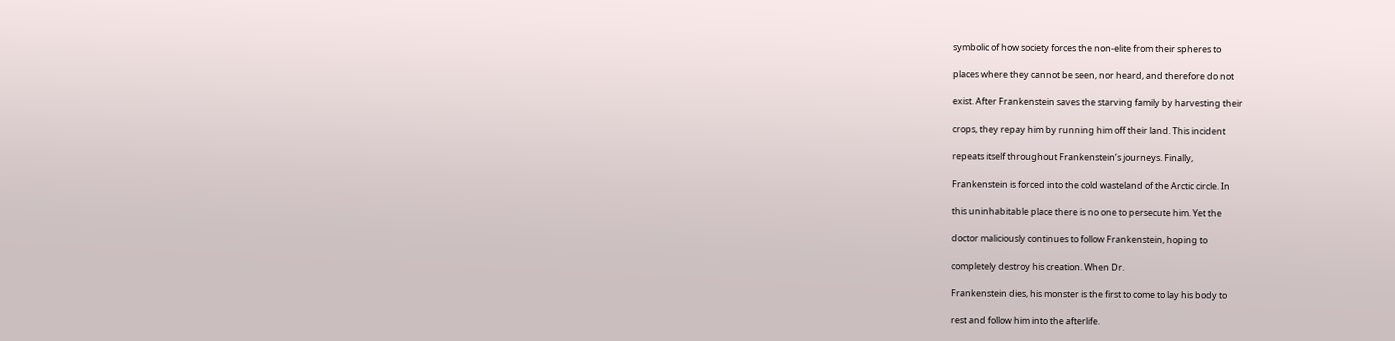symbolic of how society forces the non-elite from their spheres to

places where they cannot be seen, nor heard, and therefore do not

exist. After Frankenstein saves the starving family by harvesting their

crops, they repay him by running him off their land. This incident

repeats itself throughout Frankenstein’s journeys. Finally,

Frankenstein is forced into the cold wasteland of the Arctic circle. In

this uninhabitable place there is no one to persecute him. Yet the

doctor maliciously continues to follow Frankenstein, hoping to

completely destroy his creation. When Dr.

Frankenstein dies, his monster is the first to come to lay his body to

rest and follow him into the afterlife.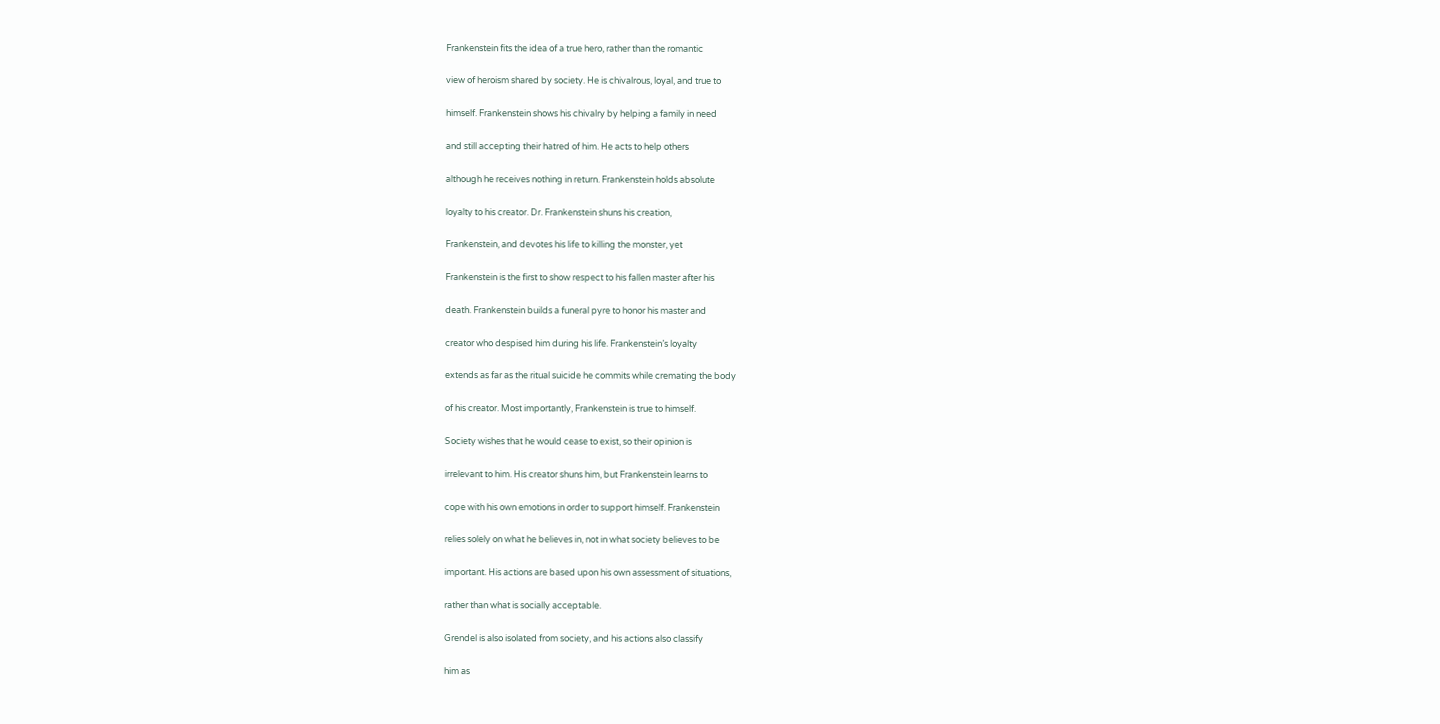Frankenstein fits the idea of a true hero, rather than the romantic

view of heroism shared by society. He is chivalrous, loyal, and true to

himself. Frankenstein shows his chivalry by helping a family in need

and still accepting their hatred of him. He acts to help others

although he receives nothing in return. Frankenstein holds absolute

loyalty to his creator. Dr. Frankenstein shuns his creation,

Frankenstein, and devotes his life to killing the monster, yet

Frankenstein is the first to show respect to his fallen master after his

death. Frankenstein builds a funeral pyre to honor his master and

creator who despised him during his life. Frankenstein’s loyalty

extends as far as the ritual suicide he commits while cremating the body

of his creator. Most importantly, Frankenstein is true to himself.

Society wishes that he would cease to exist, so their opinion is

irrelevant to him. His creator shuns him, but Frankenstein learns to

cope with his own emotions in order to support himself. Frankenstein

relies solely on what he believes in, not in what society believes to be

important. His actions are based upon his own assessment of situations,

rather than what is socially acceptable.

Grendel is also isolated from society, and his actions also classify

him as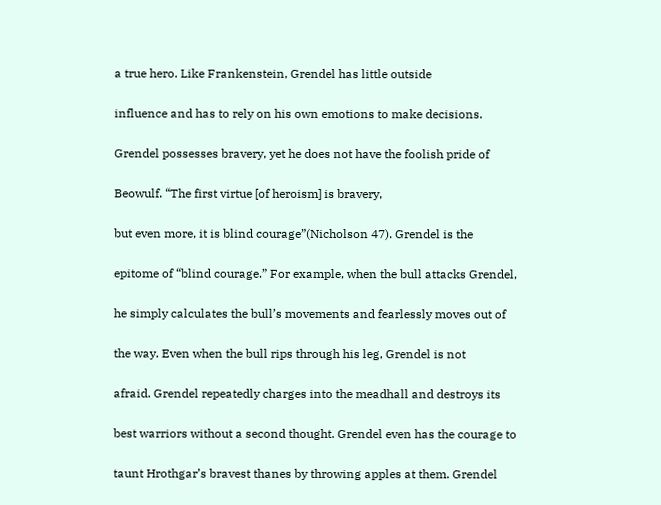a true hero. Like Frankenstein, Grendel has little outside

influence and has to rely on his own emotions to make decisions.

Grendel possesses bravery, yet he does not have the foolish pride of

Beowulf. “The first virtue [of heroism] is bravery,

but even more, it is blind courage”(Nicholson 47). Grendel is the

epitome of “blind courage.” For example, when the bull attacks Grendel,

he simply calculates the bull’s movements and fearlessly moves out of

the way. Even when the bull rips through his leg, Grendel is not

afraid. Grendel repeatedly charges into the meadhall and destroys its

best warriors without a second thought. Grendel even has the courage to

taunt Hrothgar’s bravest thanes by throwing apples at them. Grendel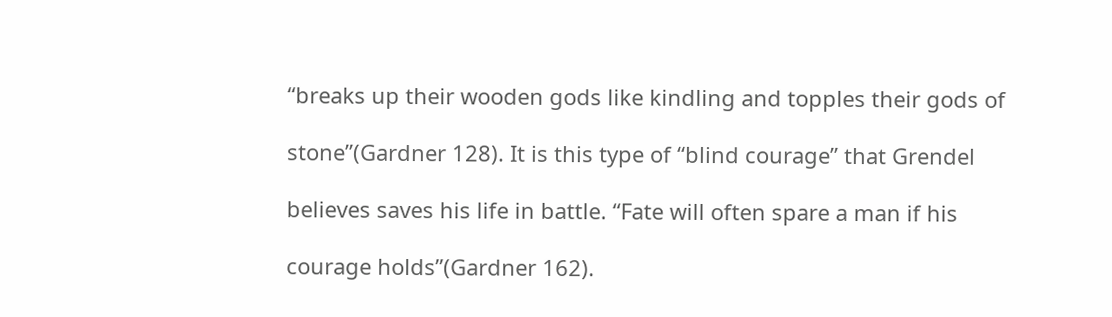“breaks up their wooden gods like kindling and topples their gods of

stone”(Gardner 128). It is this type of “blind courage” that Grendel

believes saves his life in battle. “Fate will often spare a man if his

courage holds”(Gardner 162).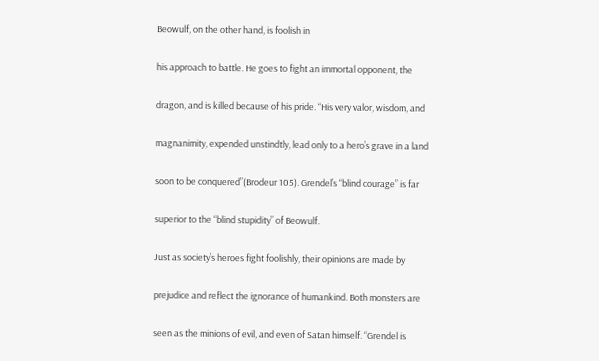Beowulf, on the other hand, is foolish in

his approach to battle. He goes to fight an immortal opponent, the

dragon, and is killed because of his pride. “His very valor, wisdom, and

magnanimity, expended unstindtly, lead only to a hero’s grave in a land

soon to be conquered”(Brodeur 105). Grendel’s “blind courage” is far

superior to the “blind stupidity” of Beowulf.

Just as society’s heroes fight foolishly, their opinions are made by

prejudice and reflect the ignorance of humankind. Both monsters are

seen as the minions of evil, and even of Satan himself. “Grendel is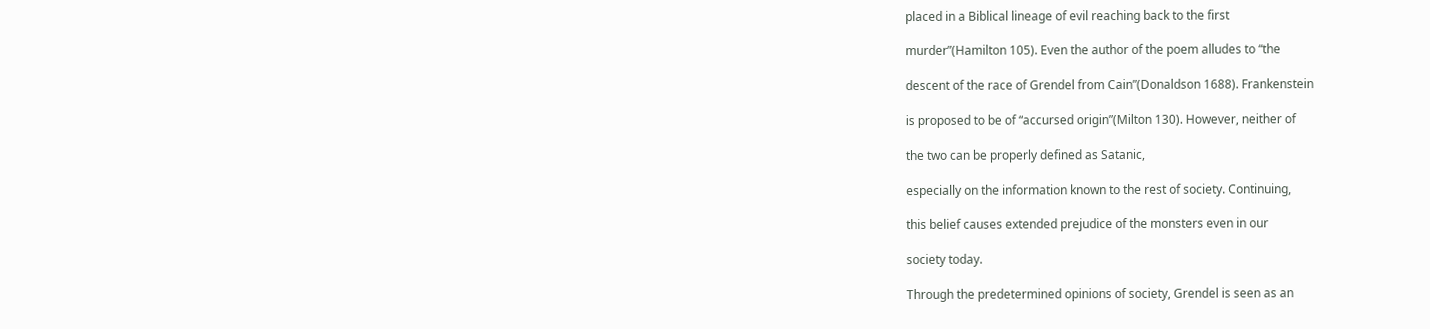placed in a Biblical lineage of evil reaching back to the first

murder”(Hamilton 105). Even the author of the poem alludes to “the

descent of the race of Grendel from Cain”(Donaldson 1688). Frankenstein

is proposed to be of “accursed origin”(Milton 130). However, neither of

the two can be properly defined as Satanic,

especially on the information known to the rest of society. Continuing,

this belief causes extended prejudice of the monsters even in our

society today.

Through the predetermined opinions of society, Grendel is seen as an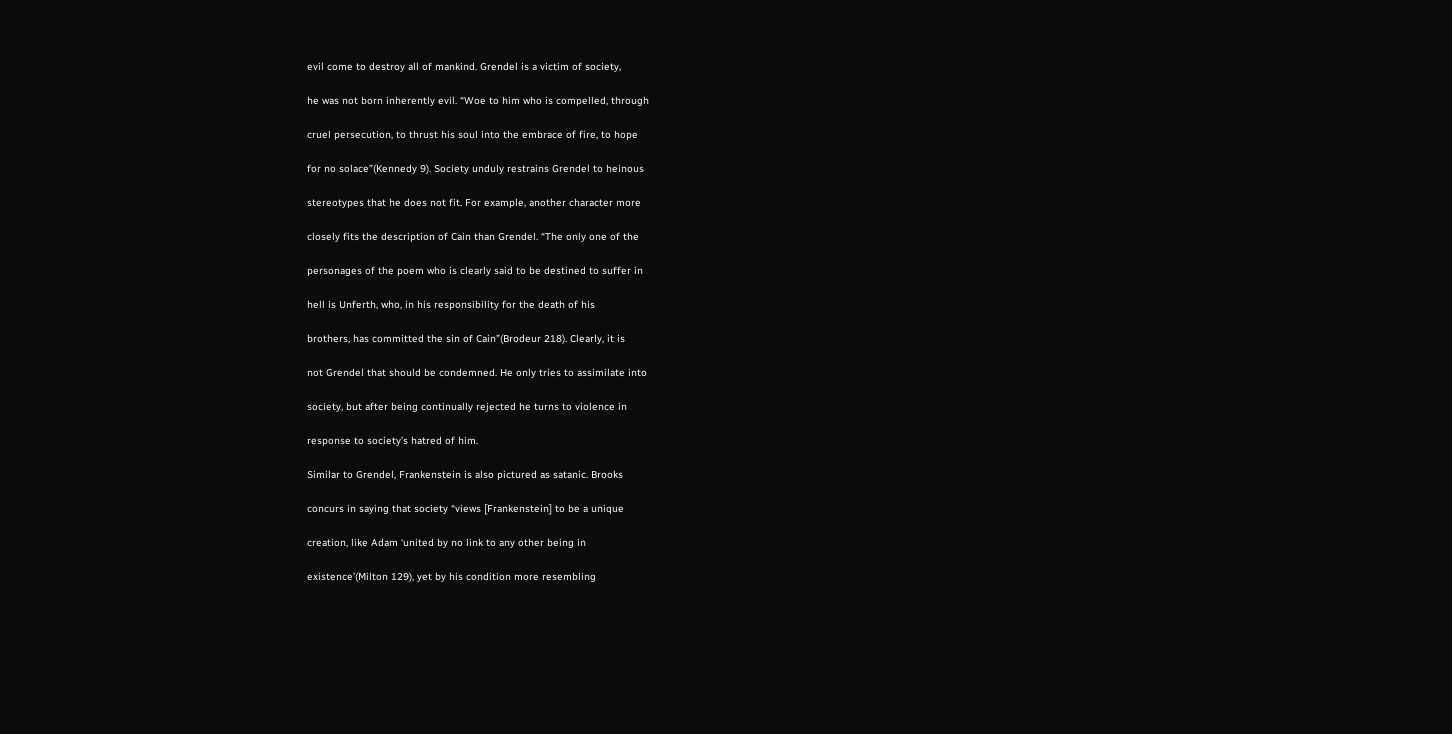evil come to destroy all of mankind. Grendel is a victim of society,

he was not born inherently evil. “Woe to him who is compelled, through

cruel persecution, to thrust his soul into the embrace of fire, to hope

for no solace”(Kennedy 9). Society unduly restrains Grendel to heinous

stereotypes that he does not fit. For example, another character more

closely fits the description of Cain than Grendel. “The only one of the

personages of the poem who is clearly said to be destined to suffer in

hell is Unferth, who, in his responsibility for the death of his

brothers, has committed the sin of Cain”(Brodeur 218). Clearly, it is

not Grendel that should be condemned. He only tries to assimilate into

society, but after being continually rejected he turns to violence in

response to society’s hatred of him.

Similar to Grendel, Frankenstein is also pictured as satanic. Brooks

concurs in saying that society “views [Frankenstein] to be a unique

creation, like Adam ‘united by no link to any other being in

existence’(Milton 129), yet by his condition more resembling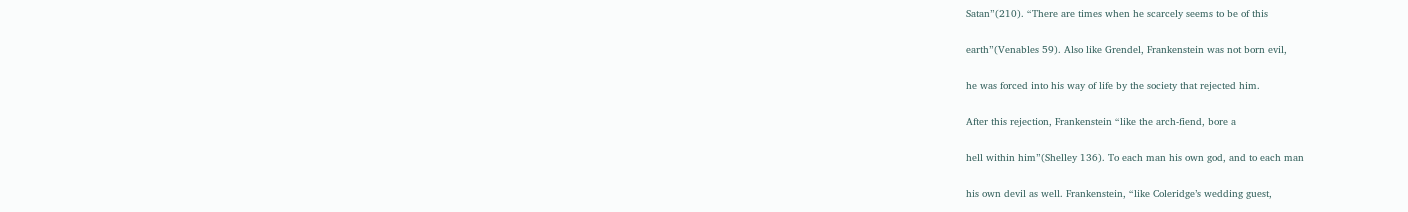Satan”(210). “There are times when he scarcely seems to be of this

earth”(Venables 59). Also like Grendel, Frankenstein was not born evil,

he was forced into his way of life by the society that rejected him.

After this rejection, Frankenstein “like the arch-fiend, bore a

hell within him”(Shelley 136). To each man his own god, and to each man

his own devil as well. Frankenstein, “like Coleridge’s wedding guest,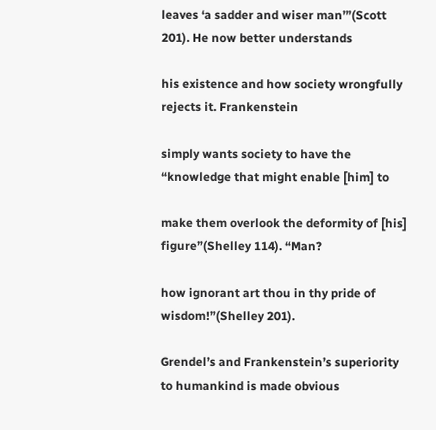leaves ‘a sadder and wiser man’”(Scott 201). He now better understands

his existence and how society wrongfully rejects it. Frankenstein

simply wants society to have the “knowledge that might enable [him] to

make them overlook the deformity of [his] figure”(Shelley 114). “Man?

how ignorant art thou in thy pride of wisdom!”(Shelley 201).

Grendel’s and Frankenstein’s superiority to humankind is made obvious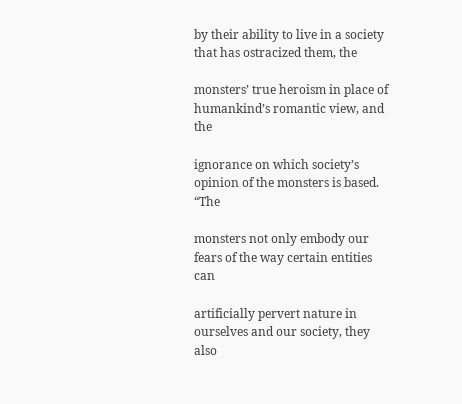by their ability to live in a society that has ostracized them, the

monsters’ true heroism in place of humankind’s romantic view, and the

ignorance on which society’s opinion of the monsters is based. “The

monsters not only embody our fears of the way certain entities can

artificially pervert nature in ourselves and our society, they also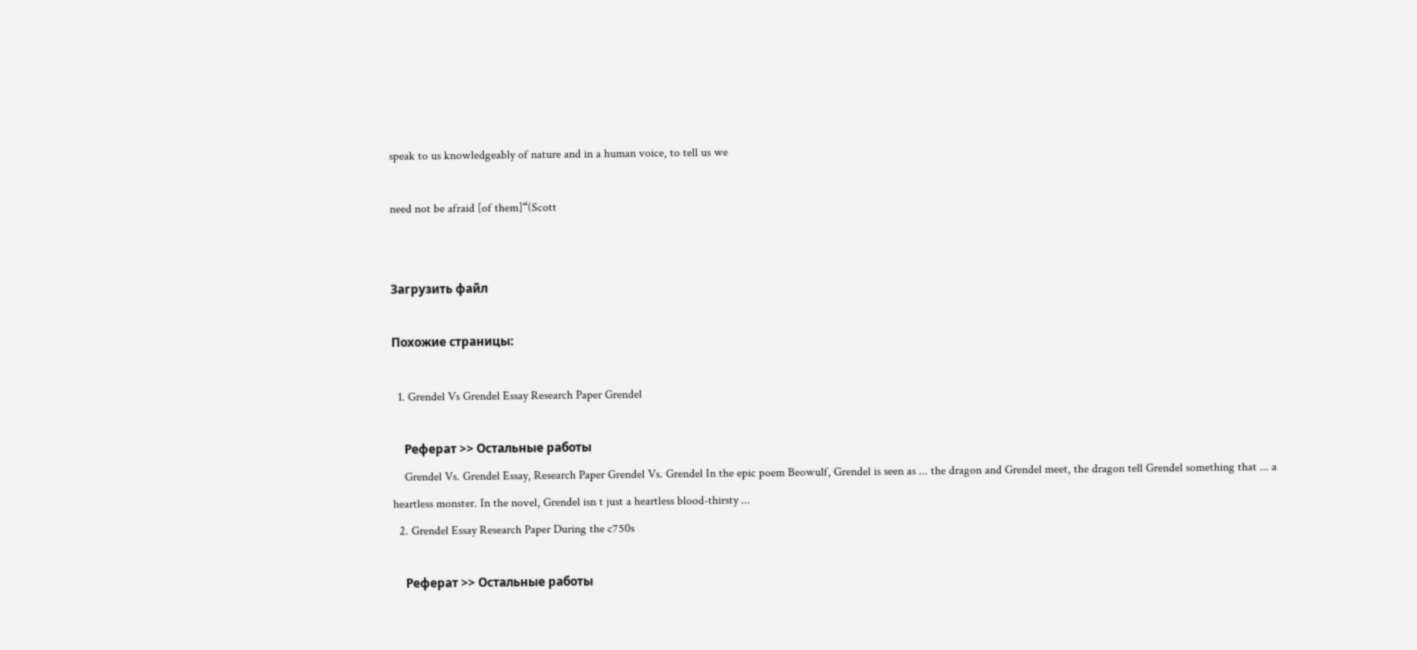speak to us knowledgeably of nature and in a human voice, to tell us we

need not be afraid [of them]“(Scott


Загрузить файл

Похожие страницы:

  1. Grendel Vs Grendel Essay Research Paper Grendel

    Реферат >> Остальные работы
    Grendel Vs. Grendel Essay, Research Paper Grendel Vs. Grendel In the epic poem Beowulf, Grendel is seen as ... the dragon and Grendel meet, the dragon tell Grendel something that ... a heartless monster. In the novel, Grendel isn t just a heartless blood-thirsty ...
  2. Grendel Essay Research Paper During the c750s

    Реферат >> Остальные работы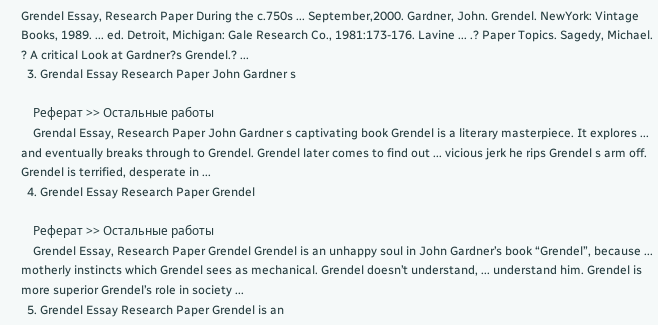Grendel Essay, Research Paper During the c.750s ... September,2000. Gardner, John. Grendel. NewYork: Vintage Books, 1989. ... ed. Detroit, Michigan: Gale Research Co., 1981:173-176. Lavine ... .? Paper Topics. Sagedy, Michael. ? A critical Look at Gardner?s Grendel.? ...
  3. Grendal Essay Research Paper John Gardner s

    Реферат >> Остальные работы
    Grendal Essay, Research Paper John Gardner s captivating book Grendel is a literary masterpiece. It explores ... and eventually breaks through to Grendel. Grendel later comes to find out ... vicious jerk he rips Grendel s arm off. Grendel is terrified, desperate in ...
  4. Grendel Essay Research Paper Grendel

    Реферат >> Остальные работы
    Grendel Essay, Research Paper Grendel Grendel is an unhappy soul in John Gardner’s book “Grendel”, because ... motherly instincts which Grendel sees as mechanical. Grendel doesn’t understand, ... understand him. Grendel is more superior Grendel’s role in society ...
  5. Grendel Essay Research Paper Grendel is an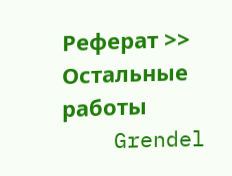Реферат >> Остальные работы
    Grendel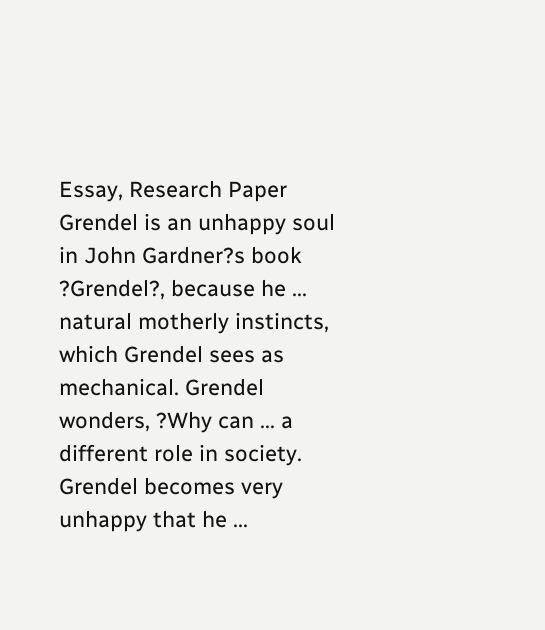Essay, Research Paper Grendel is an unhappy soul in John Gardner?s book ?Grendel?, because he ... natural motherly instincts, which Grendel sees as mechanical. Grendel wonders, ?Why can ... a different role in society. Grendel becomes very unhappy that he ...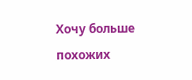Хочу больше похожих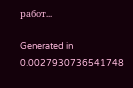работ...

Generated in 0.0027930736541748